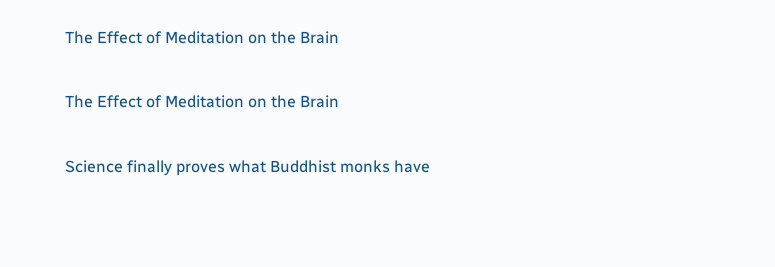The Effect of Meditation on the Brain

The Effect of Meditation on the Brain

Science finally proves what Buddhist monks have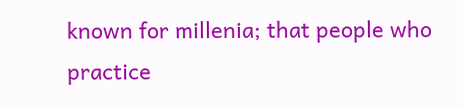known for millenia; that people who practice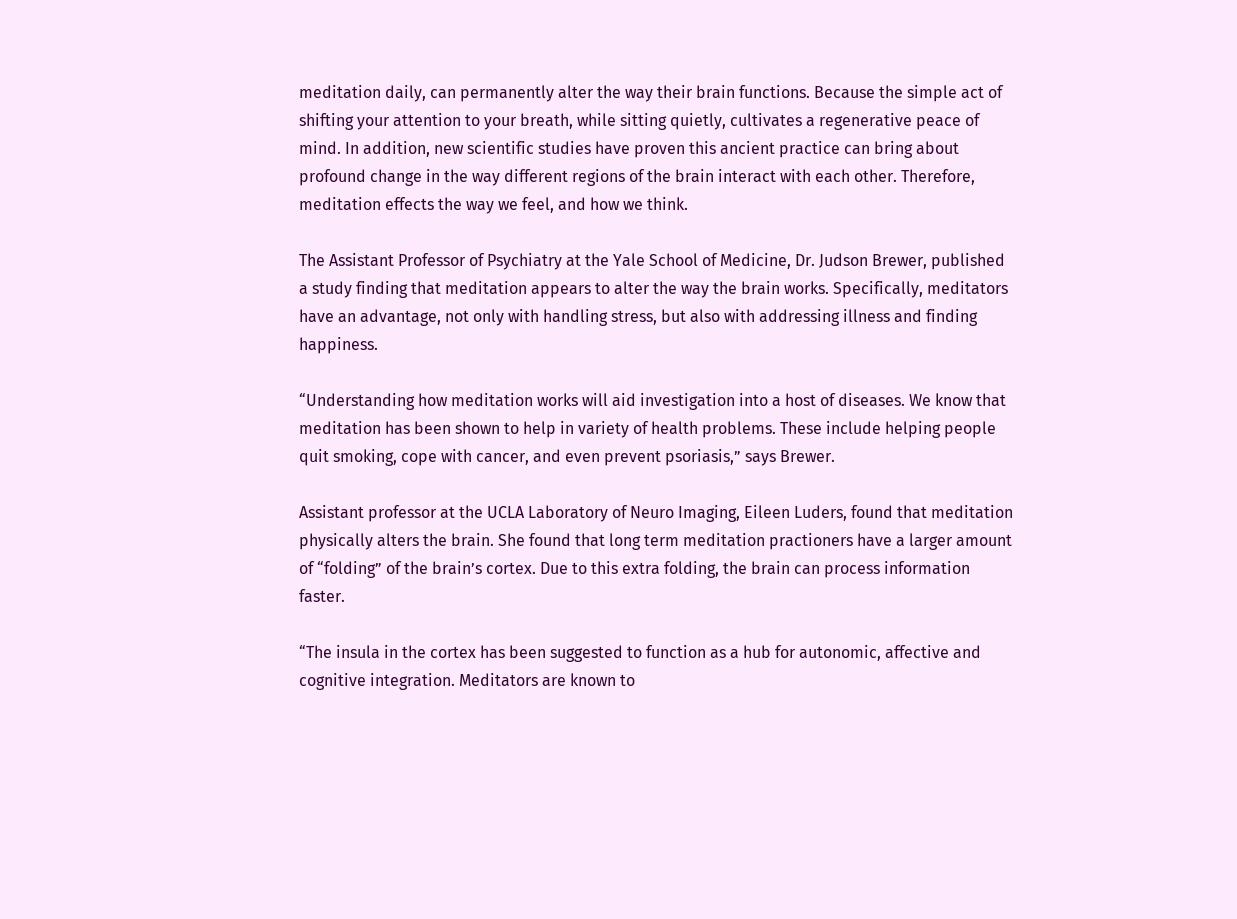meditation daily, can permanently alter the way their brain functions. Because the simple act of shifting your attention to your breath, while sitting quietly, cultivates a regenerative peace of mind. In addition, new scientific studies have proven this ancient practice can bring about profound change in the way different regions of the brain interact with each other. Therefore, meditation effects the way we feel, and how we think.

The Assistant Professor of Psychiatry at the Yale School of Medicine, Dr. Judson Brewer, published a study finding that meditation appears to alter the way the brain works. Specifically, meditators have an advantage, not only with handling stress, but also with addressing illness and finding happiness.

“Understanding how meditation works will aid investigation into a host of diseases. We know that meditation has been shown to help in variety of health problems. These include helping people quit smoking, cope with cancer, and even prevent psoriasis,” says Brewer.

Assistant professor at the UCLA Laboratory of Neuro Imaging, Eileen Luders, found that meditation physically alters the brain. She found that long term meditation practioners have a larger amount of “folding” of the brain’s cortex. Due to this extra folding, the brain can process information faster.

“The insula in the cortex has been suggested to function as a hub for autonomic, affective and cognitive integration. Meditators are known to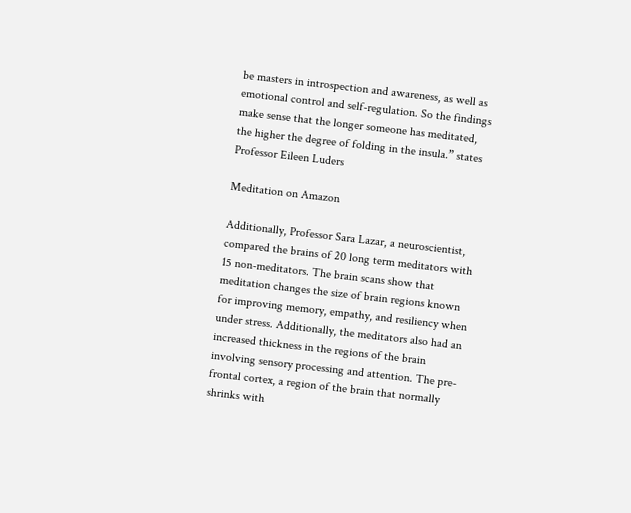be masters in introspection and awareness, as well as emotional control and self-regulation. So the findings make sense that the longer someone has meditated, the higher the degree of folding in the insula.” states Professor Eileen Luders

Meditation on Amazon

Additionally, Professor Sara Lazar, a neuroscientist, compared the brains of 20 long term meditators with 15 non-meditators. The brain scans show that meditation changes the size of brain regions known for improving memory, empathy, and resiliency when under stress. Additionally, the meditators also had an increased thickness in the regions of the brain involving sensory processing and attention. The pre-frontal cortex, a region of the brain that normally shrinks with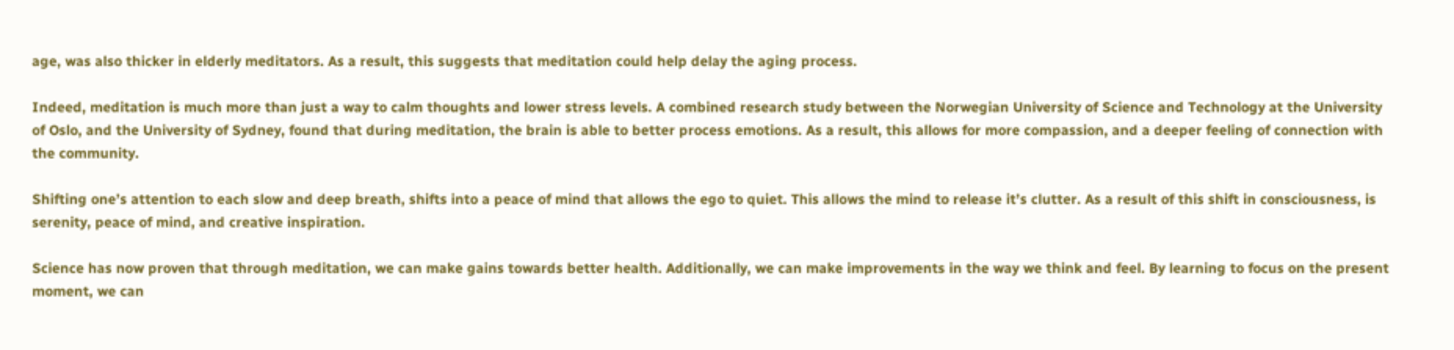age, was also thicker in elderly meditators. As a result, this suggests that meditation could help delay the aging process.

Indeed, meditation is much more than just a way to calm thoughts and lower stress levels. A combined research study between the Norwegian University of Science and Technology at the University of Oslo, and the University of Sydney, found that during meditation, the brain is able to better process emotions. As a result, this allows for more compassion, and a deeper feeling of connection with the community.

Shifting one’s attention to each slow and deep breath, shifts into a peace of mind that allows the ego to quiet. This allows the mind to release it’s clutter. As a result of this shift in consciousness, is serenity, peace of mind, and creative inspiration.

Science has now proven that through meditation, we can make gains towards better health. Additionally, we can make improvements in the way we think and feel. By learning to focus on the present moment, we can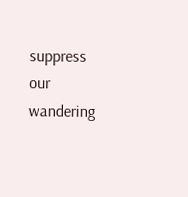suppress our wandering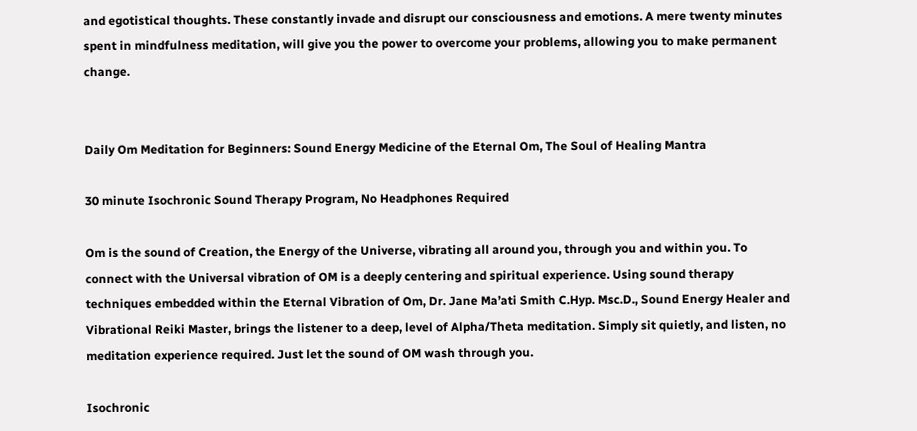and egotistical thoughts. These constantly invade and disrupt our consciousness and emotions. A mere twenty minutes spent in mindfulness meditation, will give you the power to overcome your problems, allowing you to make permanent change.


Daily Om Meditation for Beginners: Sound Energy Medicine of the Eternal Om, The Soul of Healing Mantra

30 minute Isochronic Sound Therapy Program, No Headphones Required

Om is the sound of Creation, the Energy of the Universe, vibrating all around you, through you and within you. To connect with the Universal vibration of OM is a deeply centering and spiritual experience. Using sound therapy techniques embedded within the Eternal Vibration of Om, Dr. Jane Ma’ati Smith C.Hyp. Msc.D., Sound Energy Healer and Vibrational Reiki Master, brings the listener to a deep, level of Alpha/Theta meditation. Simply sit quietly, and listen, no meditation experience required. Just let the sound of OM wash through you.

Isochronic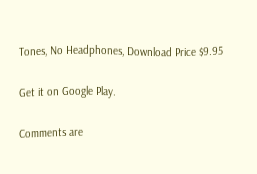Tones, No Headphones, Download Price $9.95

Get it on Google Play.

Comments are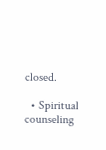closed.

  • Spiritual counseling